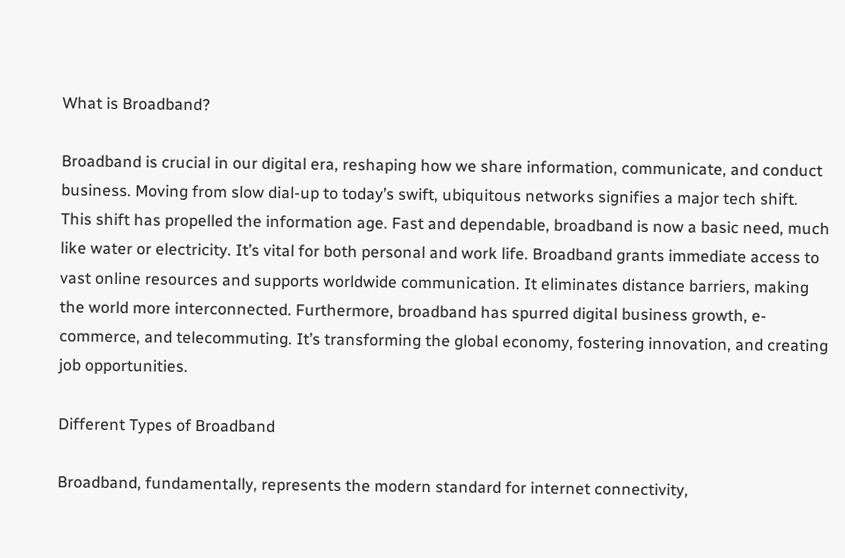What is Broadband?

Broadband is crucial in our digital era, reshaping how we share information, communicate, and conduct business. Moving from slow dial-up to today’s swift, ubiquitous networks signifies a major tech shift. This shift has propelled the information age. Fast and dependable, broadband is now a basic need, much like water or electricity. It’s vital for both personal and work life. Broadband grants immediate access to vast online resources and supports worldwide communication. It eliminates distance barriers, making the world more interconnected. Furthermore, broadband has spurred digital business growth, e-commerce, and telecommuting. It’s transforming the global economy, fostering innovation, and creating job opportunities.

Different Types of Broadband

Broadband, fundamentally, represents the modern standard for internet connectivity,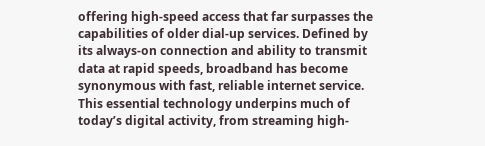offering high-speed access that far surpasses the capabilities of older dial-up services. Defined by its always-on connection and ability to transmit data at rapid speeds, broadband has become synonymous with fast, reliable internet service. This essential technology underpins much of today’s digital activity, from streaming high-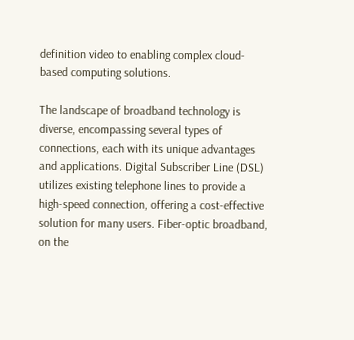definition video to enabling complex cloud-based computing solutions.

The landscape of broadband technology is diverse, encompassing several types of connections, each with its unique advantages and applications. Digital Subscriber Line (DSL) utilizes existing telephone lines to provide a high-speed connection, offering a cost-effective solution for many users. Fiber-optic broadband, on the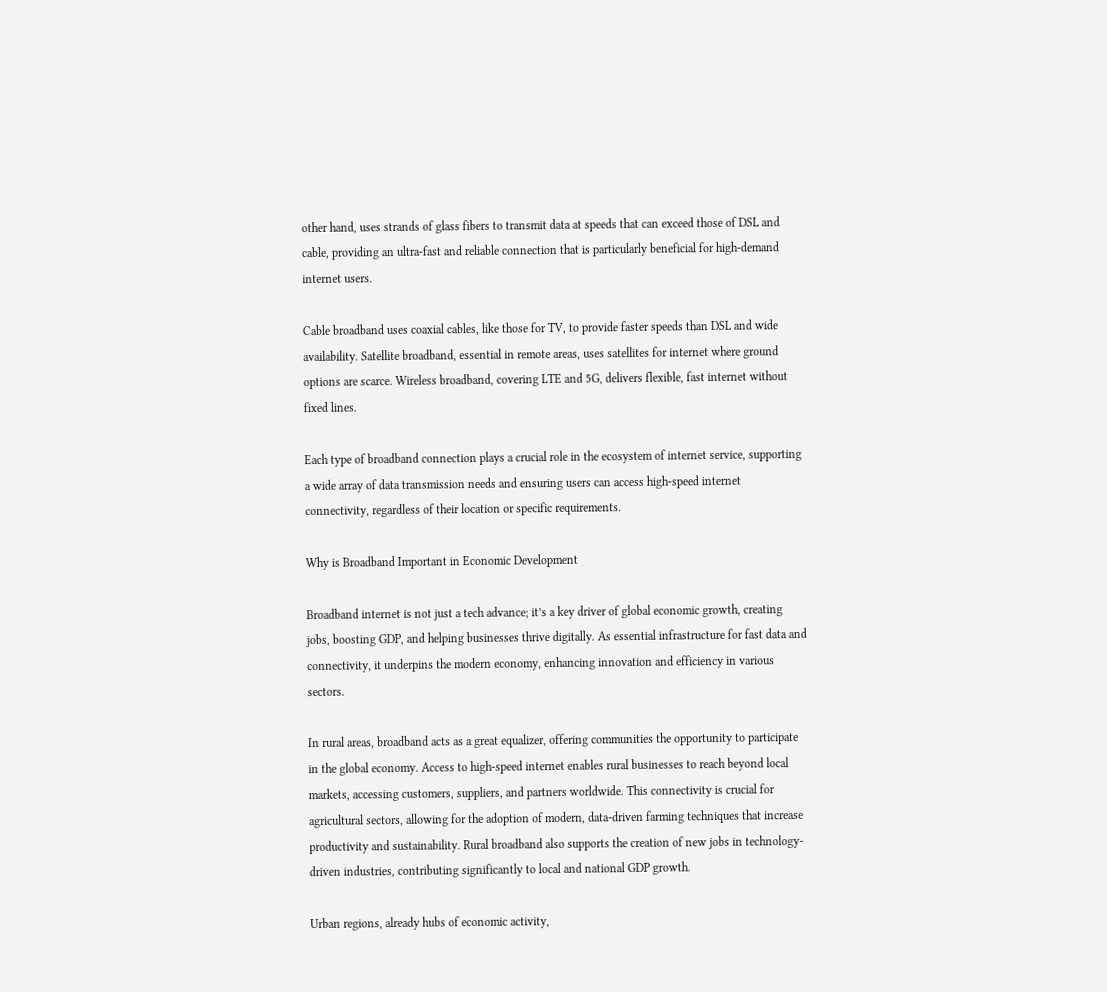other hand, uses strands of glass fibers to transmit data at speeds that can exceed those of DSL and cable, providing an ultra-fast and reliable connection that is particularly beneficial for high-demand internet users.

Cable broadband uses coaxial cables, like those for TV, to provide faster speeds than DSL and wide availability. Satellite broadband, essential in remote areas, uses satellites for internet where ground options are scarce. Wireless broadband, covering LTE and 5G, delivers flexible, fast internet without fixed lines.

Each type of broadband connection plays a crucial role in the ecosystem of internet service, supporting a wide array of data transmission needs and ensuring users can access high-speed internet connectivity, regardless of their location or specific requirements.

Why is Broadband Important in Economic Development

Broadband internet is not just a tech advance; it’s a key driver of global economic growth, creating jobs, boosting GDP, and helping businesses thrive digitally. As essential infrastructure for fast data and connectivity, it underpins the modern economy, enhancing innovation and efficiency in various sectors.

In rural areas, broadband acts as a great equalizer, offering communities the opportunity to participate in the global economy. Access to high-speed internet enables rural businesses to reach beyond local markets, accessing customers, suppliers, and partners worldwide. This connectivity is crucial for agricultural sectors, allowing for the adoption of modern, data-driven farming techniques that increase productivity and sustainability. Rural broadband also supports the creation of new jobs in technology-driven industries, contributing significantly to local and national GDP growth.

Urban regions, already hubs of economic activity,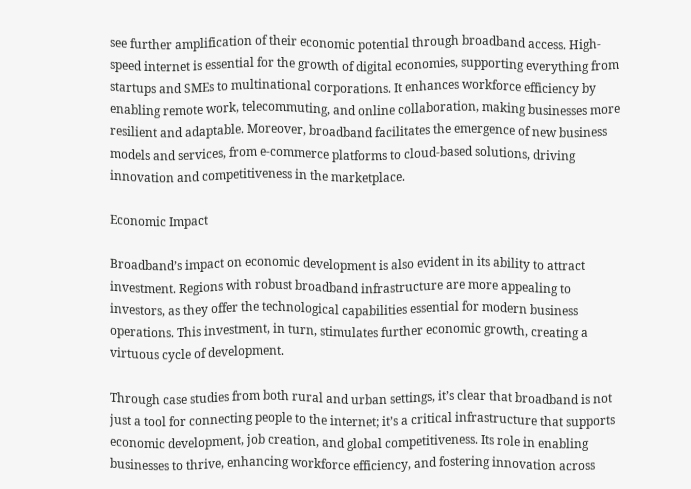see further amplification of their economic potential through broadband access. High-speed internet is essential for the growth of digital economies, supporting everything from startups and SMEs to multinational corporations. It enhances workforce efficiency by enabling remote work, telecommuting, and online collaboration, making businesses more resilient and adaptable. Moreover, broadband facilitates the emergence of new business models and services, from e-commerce platforms to cloud-based solutions, driving innovation and competitiveness in the marketplace.

Economic Impact

Broadband’s impact on economic development is also evident in its ability to attract investment. Regions with robust broadband infrastructure are more appealing to investors, as they offer the technological capabilities essential for modern business operations. This investment, in turn, stimulates further economic growth, creating a virtuous cycle of development.

Through case studies from both rural and urban settings, it’s clear that broadband is not just a tool for connecting people to the internet; it’s a critical infrastructure that supports economic development, job creation, and global competitiveness. Its role in enabling businesses to thrive, enhancing workforce efficiency, and fostering innovation across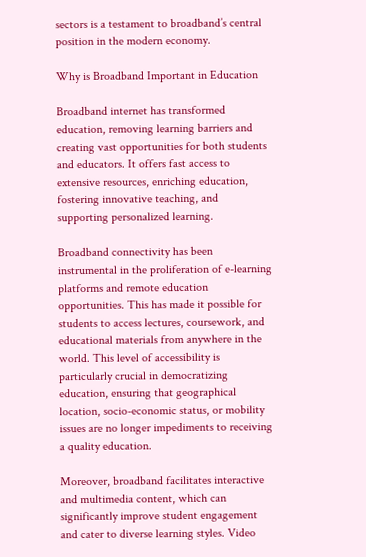sectors is a testament to broadband’s central position in the modern economy.

Why is Broadband Important in Education

Broadband internet has transformed education, removing learning barriers and creating vast opportunities for both students and educators. It offers fast access to extensive resources, enriching education, fostering innovative teaching, and supporting personalized learning.

Broadband connectivity has been instrumental in the proliferation of e-learning platforms and remote education opportunities. This has made it possible for students to access lectures, coursework, and educational materials from anywhere in the world. This level of accessibility is particularly crucial in democratizing education, ensuring that geographical location, socio-economic status, or mobility issues are no longer impediments to receiving a quality education.

Moreover, broadband facilitates interactive and multimedia content, which can significantly improve student engagement and cater to diverse learning styles. Video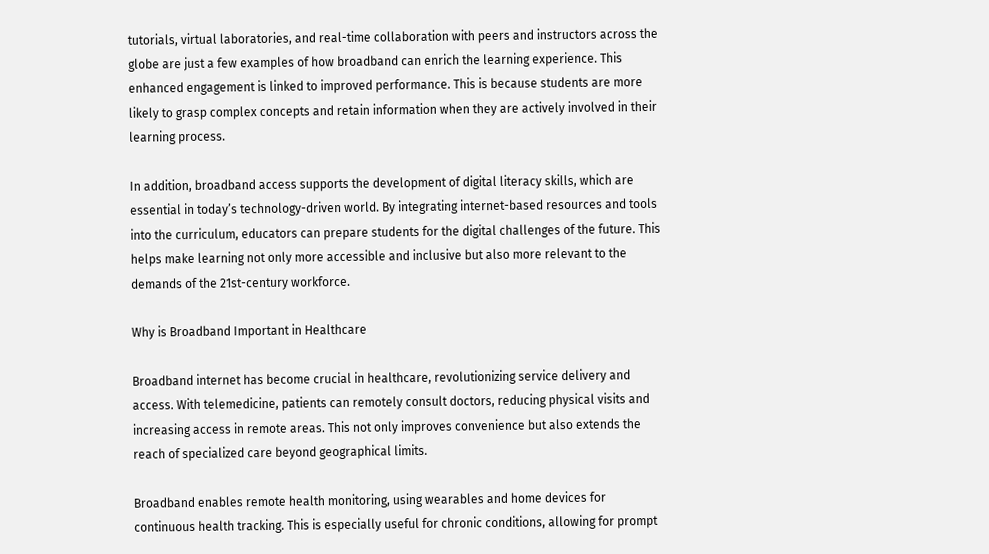tutorials, virtual laboratories, and real-time collaboration with peers and instructors across the globe are just a few examples of how broadband can enrich the learning experience. This enhanced engagement is linked to improved performance. This is because students are more likely to grasp complex concepts and retain information when they are actively involved in their learning process.

In addition, broadband access supports the development of digital literacy skills, which are essential in today’s technology-driven world. By integrating internet-based resources and tools into the curriculum, educators can prepare students for the digital challenges of the future. This helps make learning not only more accessible and inclusive but also more relevant to the demands of the 21st-century workforce.

Why is Broadband Important in Healthcare

Broadband internet has become crucial in healthcare, revolutionizing service delivery and access. With telemedicine, patients can remotely consult doctors, reducing physical visits and increasing access in remote areas. This not only improves convenience but also extends the reach of specialized care beyond geographical limits.

Broadband enables remote health monitoring, using wearables and home devices for continuous health tracking. This is especially useful for chronic conditions, allowing for prompt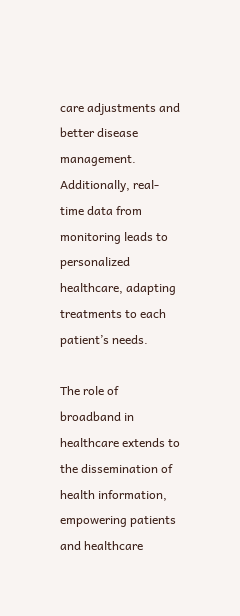care adjustments and better disease management. Additionally, real-time data from monitoring leads to personalized healthcare, adapting treatments to each patient’s needs.

The role of broadband in healthcare extends to the dissemination of health information, empowering patients and healthcare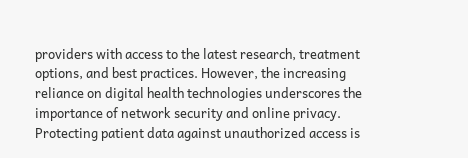providers with access to the latest research, treatment options, and best practices. However, the increasing reliance on digital health technologies underscores the importance of network security and online privacy. Protecting patient data against unauthorized access is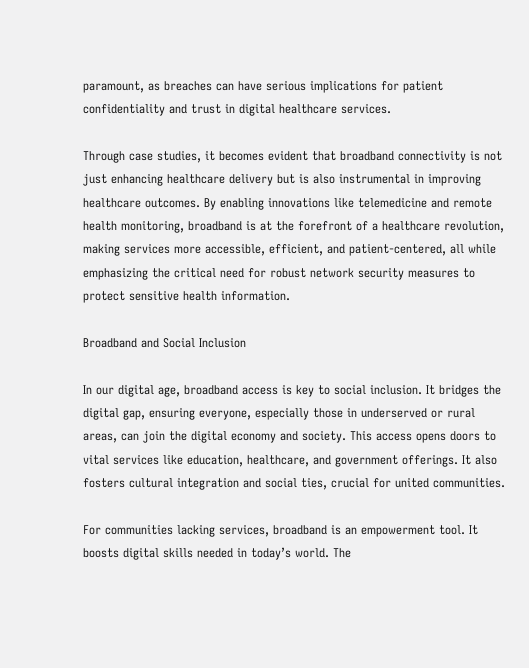paramount, as breaches can have serious implications for patient confidentiality and trust in digital healthcare services.

Through case studies, it becomes evident that broadband connectivity is not just enhancing healthcare delivery but is also instrumental in improving healthcare outcomes. By enabling innovations like telemedicine and remote health monitoring, broadband is at the forefront of a healthcare revolution, making services more accessible, efficient, and patient-centered, all while emphasizing the critical need for robust network security measures to protect sensitive health information.

Broadband and Social Inclusion

In our digital age, broadband access is key to social inclusion. It bridges the digital gap, ensuring everyone, especially those in underserved or rural areas, can join the digital economy and society. This access opens doors to vital services like education, healthcare, and government offerings. It also fosters cultural integration and social ties, crucial for united communities.

For communities lacking services, broadband is an empowerment tool. It boosts digital skills needed in today’s world. The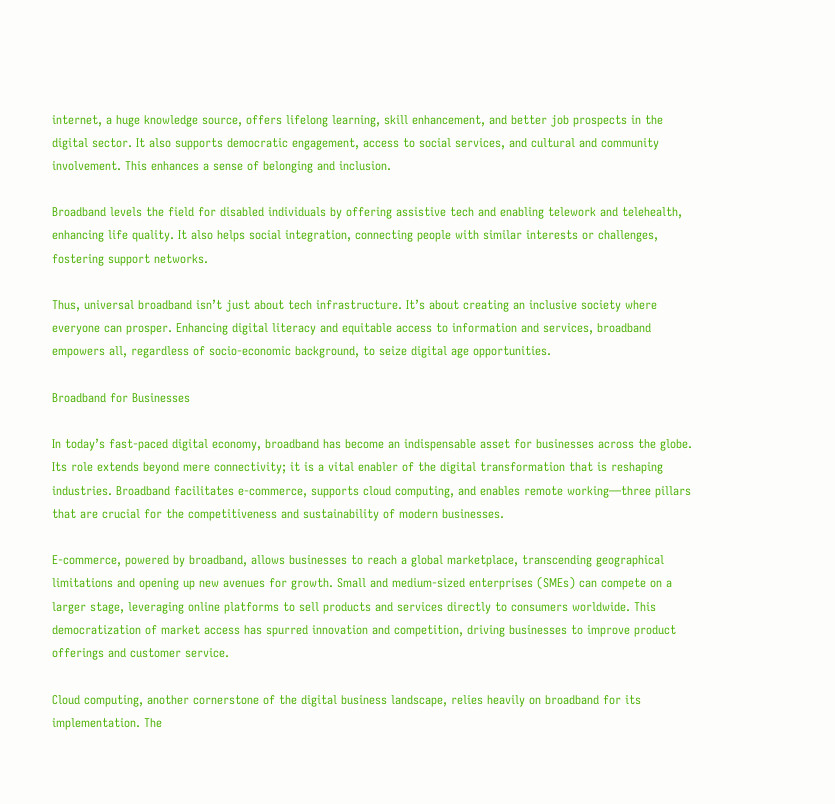internet, a huge knowledge source, offers lifelong learning, skill enhancement, and better job prospects in the digital sector. It also supports democratic engagement, access to social services, and cultural and community involvement. This enhances a sense of belonging and inclusion.

Broadband levels the field for disabled individuals by offering assistive tech and enabling telework and telehealth, enhancing life quality. It also helps social integration, connecting people with similar interests or challenges, fostering support networks.

Thus, universal broadband isn’t just about tech infrastructure. It’s about creating an inclusive society where everyone can prosper. Enhancing digital literacy and equitable access to information and services, broadband empowers all, regardless of socio-economic background, to seize digital age opportunities.

Broadband for Businesses

In today’s fast-paced digital economy, broadband has become an indispensable asset for businesses across the globe. Its role extends beyond mere connectivity; it is a vital enabler of the digital transformation that is reshaping industries. Broadband facilitates e-commerce, supports cloud computing, and enables remote working—three pillars that are crucial for the competitiveness and sustainability of modern businesses.

E-commerce, powered by broadband, allows businesses to reach a global marketplace, transcending geographical limitations and opening up new avenues for growth. Small and medium-sized enterprises (SMEs) can compete on a larger stage, leveraging online platforms to sell products and services directly to consumers worldwide. This democratization of market access has spurred innovation and competition, driving businesses to improve product offerings and customer service.

Cloud computing, another cornerstone of the digital business landscape, relies heavily on broadband for its implementation. The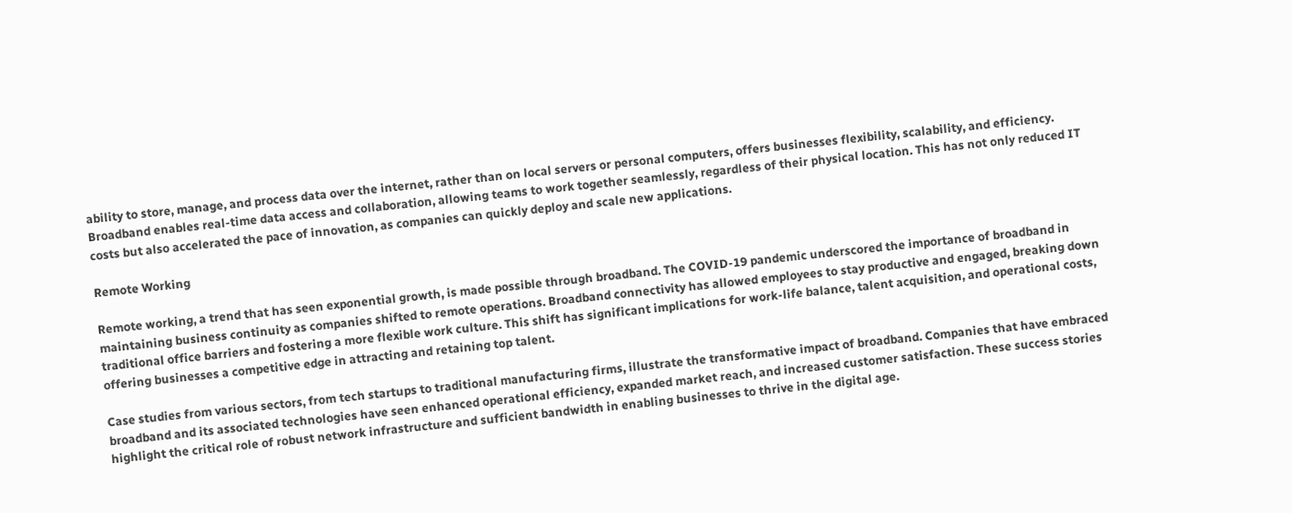ability to store, manage, and process data over the internet, rather than on local servers or personal computers, offers businesses flexibility, scalability, and efficiency. Broadband enables real-time data access and collaboration, allowing teams to work together seamlessly, regardless of their physical location. This has not only reduced IT costs but also accelerated the pace of innovation, as companies can quickly deploy and scale new applications.

Remote Working

Remote working, a trend that has seen exponential growth, is made possible through broadband. The COVID-19 pandemic underscored the importance of broadband in maintaining business continuity as companies shifted to remote operations. Broadband connectivity has allowed employees to stay productive and engaged, breaking down traditional office barriers and fostering a more flexible work culture. This shift has significant implications for work-life balance, talent acquisition, and operational costs, offering businesses a competitive edge in attracting and retaining top talent.

Case studies from various sectors, from tech startups to traditional manufacturing firms, illustrate the transformative impact of broadband. Companies that have embraced broadband and its associated technologies have seen enhanced operational efficiency, expanded market reach, and increased customer satisfaction. These success stories highlight the critical role of robust network infrastructure and sufficient bandwidth in enabling businesses to thrive in the digital age.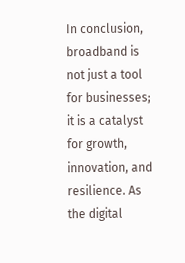In conclusion, broadband is not just a tool for businesses; it is a catalyst for growth, innovation, and resilience. As the digital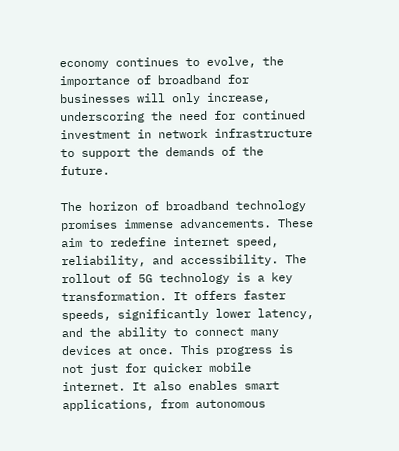economy continues to evolve, the importance of broadband for businesses will only increase, underscoring the need for continued investment in network infrastructure to support the demands of the future.

The horizon of broadband technology promises immense advancements. These aim to redefine internet speed, reliability, and accessibility. The rollout of 5G technology is a key transformation. It offers faster speeds, significantly lower latency, and the ability to connect many devices at once. This progress is not just for quicker mobile internet. It also enables smart applications, from autonomous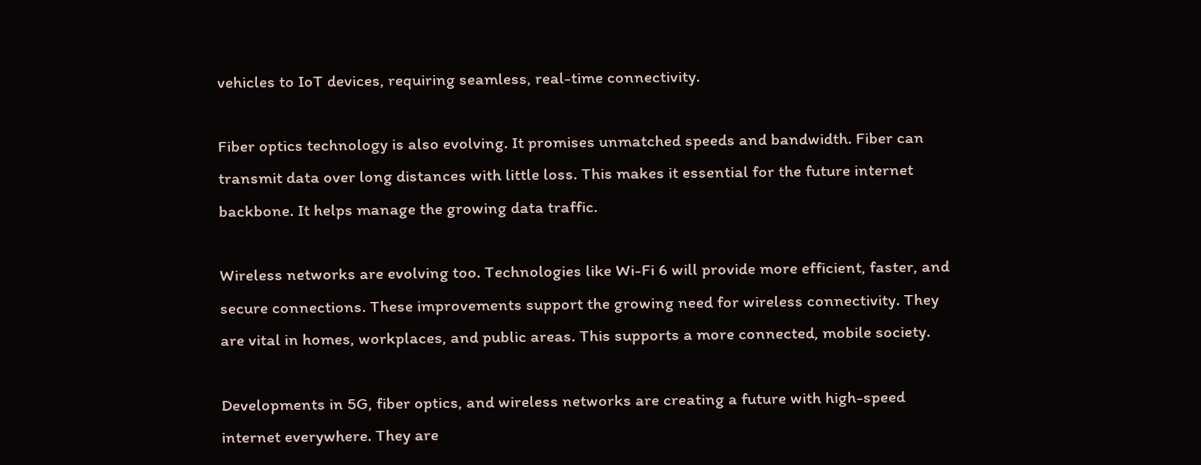vehicles to IoT devices, requiring seamless, real-time connectivity.

Fiber optics technology is also evolving. It promises unmatched speeds and bandwidth. Fiber can transmit data over long distances with little loss. This makes it essential for the future internet backbone. It helps manage the growing data traffic.

Wireless networks are evolving too. Technologies like Wi-Fi 6 will provide more efficient, faster, and secure connections. These improvements support the growing need for wireless connectivity. They are vital in homes, workplaces, and public areas. This supports a more connected, mobile society.

Developments in 5G, fiber optics, and wireless networks are creating a future with high-speed internet everywhere. They are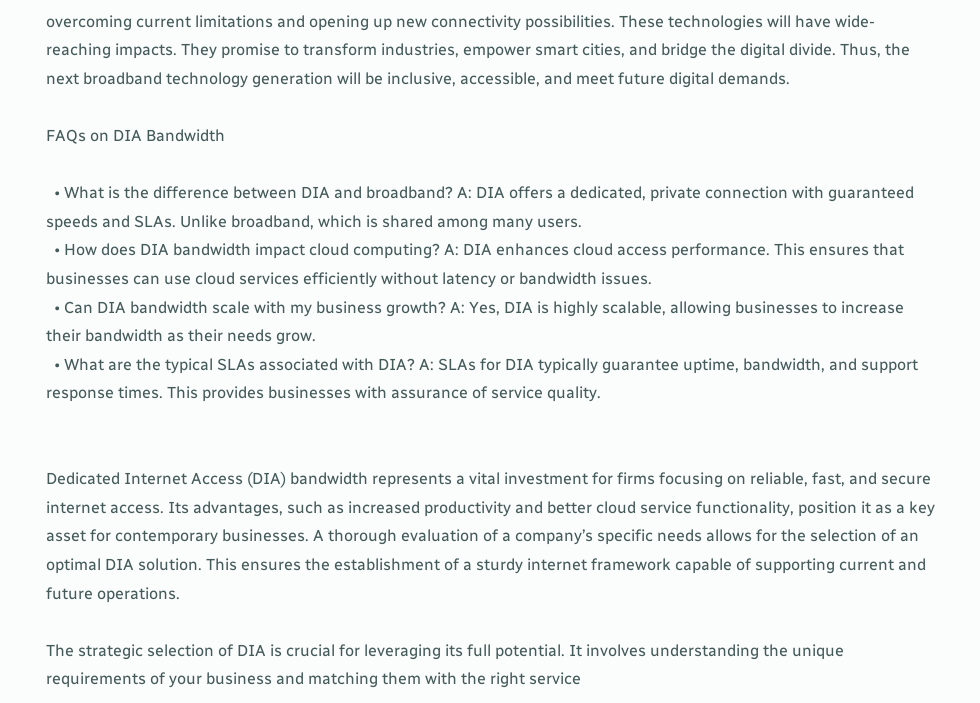overcoming current limitations and opening up new connectivity possibilities. These technologies will have wide-reaching impacts. They promise to transform industries, empower smart cities, and bridge the digital divide. Thus, the next broadband technology generation will be inclusive, accessible, and meet future digital demands.

FAQs on DIA Bandwidth

  • What is the difference between DIA and broadband? A: DIA offers a dedicated, private connection with guaranteed speeds and SLAs. Unlike broadband, which is shared among many users.
  • How does DIA bandwidth impact cloud computing? A: DIA enhances cloud access performance. This ensures that businesses can use cloud services efficiently without latency or bandwidth issues.
  • Can DIA bandwidth scale with my business growth? A: Yes, DIA is highly scalable, allowing businesses to increase their bandwidth as their needs grow.
  • What are the typical SLAs associated with DIA? A: SLAs for DIA typically guarantee uptime, bandwidth, and support response times. This provides businesses with assurance of service quality.


Dedicated Internet Access (DIA) bandwidth represents a vital investment for firms focusing on reliable, fast, and secure internet access. Its advantages, such as increased productivity and better cloud service functionality, position it as a key asset for contemporary businesses. A thorough evaluation of a company’s specific needs allows for the selection of an optimal DIA solution. This ensures the establishment of a sturdy internet framework capable of supporting current and future operations.

The strategic selection of DIA is crucial for leveraging its full potential. It involves understanding the unique requirements of your business and matching them with the right service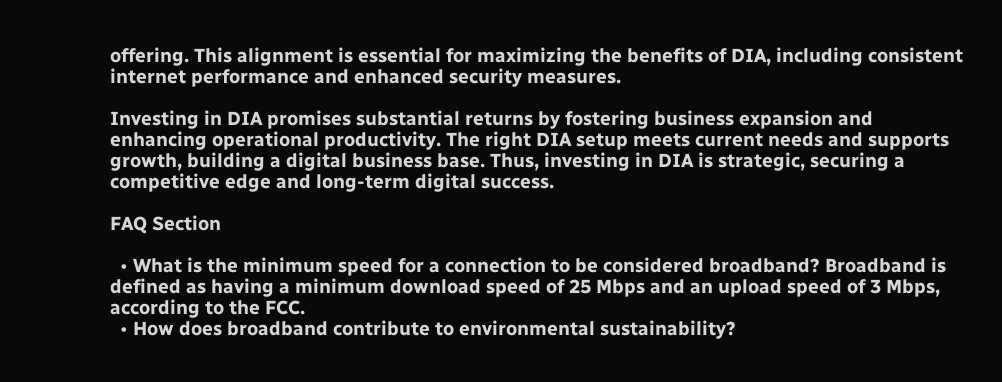offering. This alignment is essential for maximizing the benefits of DIA, including consistent internet performance and enhanced security measures.

Investing in DIA promises substantial returns by fostering business expansion and enhancing operational productivity. The right DIA setup meets current needs and supports growth, building a digital business base. Thus, investing in DIA is strategic, securing a competitive edge and long-term digital success.

FAQ Section

  • What is the minimum speed for a connection to be considered broadband? Broadband is defined as having a minimum download speed of 25 Mbps and an upload speed of 3 Mbps, according to the FCC.
  • How does broadband contribute to environmental sustainability?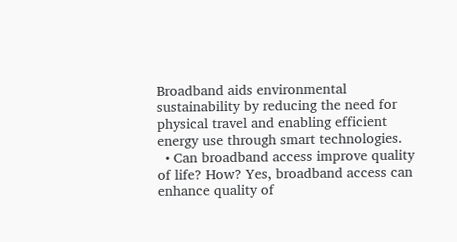Broadband aids environmental sustainability by reducing the need for physical travel and enabling efficient energy use through smart technologies.
  • Can broadband access improve quality of life? How? Yes, broadband access can enhance quality of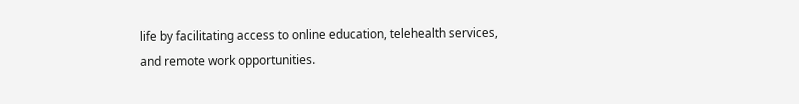life by facilitating access to online education, telehealth services, and remote work opportunities.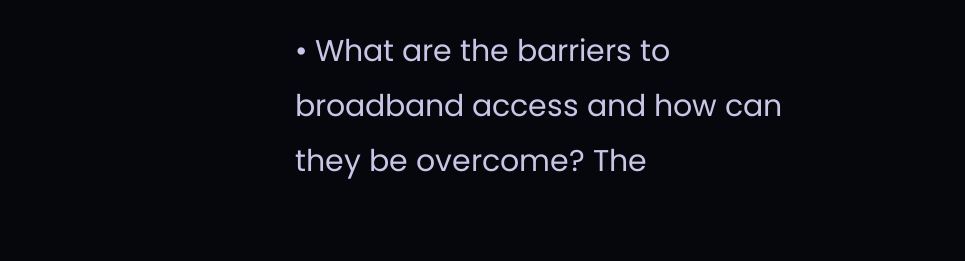• What are the barriers to broadband access and how can they be overcome? The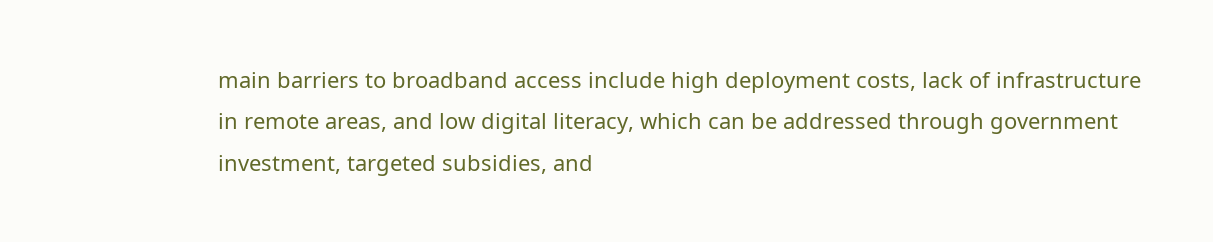main barriers to broadband access include high deployment costs, lack of infrastructure in remote areas, and low digital literacy, which can be addressed through government investment, targeted subsidies, and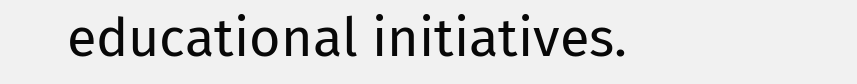educational initiatives.